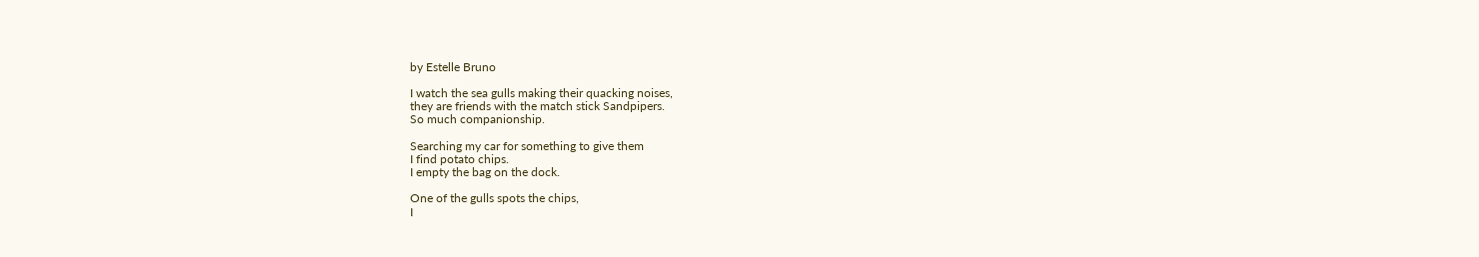by Estelle Bruno

I watch the sea gulls making their quacking noises,
they are friends with the match stick Sandpipers.
So much companionship.

Searching my car for something to give them
I find potato chips.
I empty the bag on the dock.

One of the gulls spots the chips,
I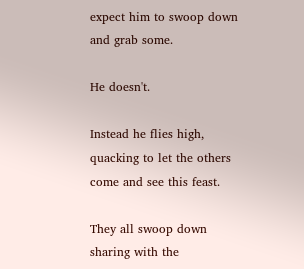expect him to swoop down
and grab some.

He doesn't.

Instead he flies high, quacking to let the others
come and see this feast.

They all swoop down sharing with the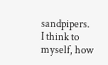sandpipers.
I think to myself, how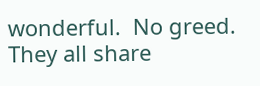wonderful.  No greed.
They all share